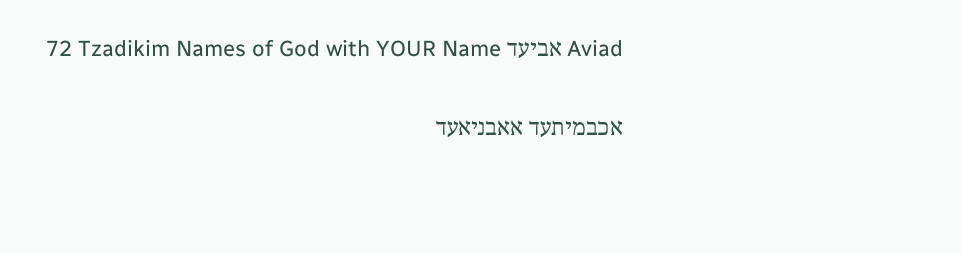72 Tzadikim Names of God with YOUR Name אביעד Aviad

אכבמיתעד אאבניאעד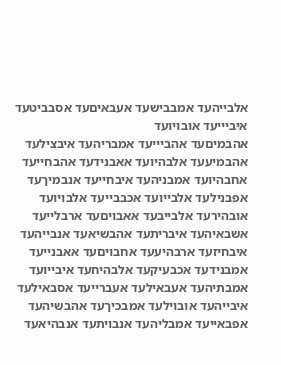אלבייהעד אמבבישעד אעבאיםעד אסבביטעד איביייעד אובויועד
אהבמיםעד אהביייעד אמבריהעד איבצילעד אהבמיעעד אלבהיועד אאבנידעד אהבחייעד
אחבהיועד אמבניהעד איבחייעד אנבמיךעד אפבנילעד אלבייועד אכבבייעד אלבויועד
אובהירעד אלבייבעד אאבויםעד ארבלייעד אשבאיהעד איבריתעד אהבשיאעד אנבייהעד
איבחיזעד ארבהיעעד אחבויםעד אאבנייעד אמבנידעד אכבעיקעד אלבהיחעד איבייועד
אמבתיהעד אעבאילעד אעברייעד אסבאילעד איבייהעד אובוילעד אמבכיךעד אהבשיהעד
אפבאייעד אמבליהעד אנבויתעד אנבהיאעד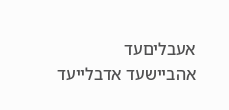אעבליםעד אהביישעד אדבלייעד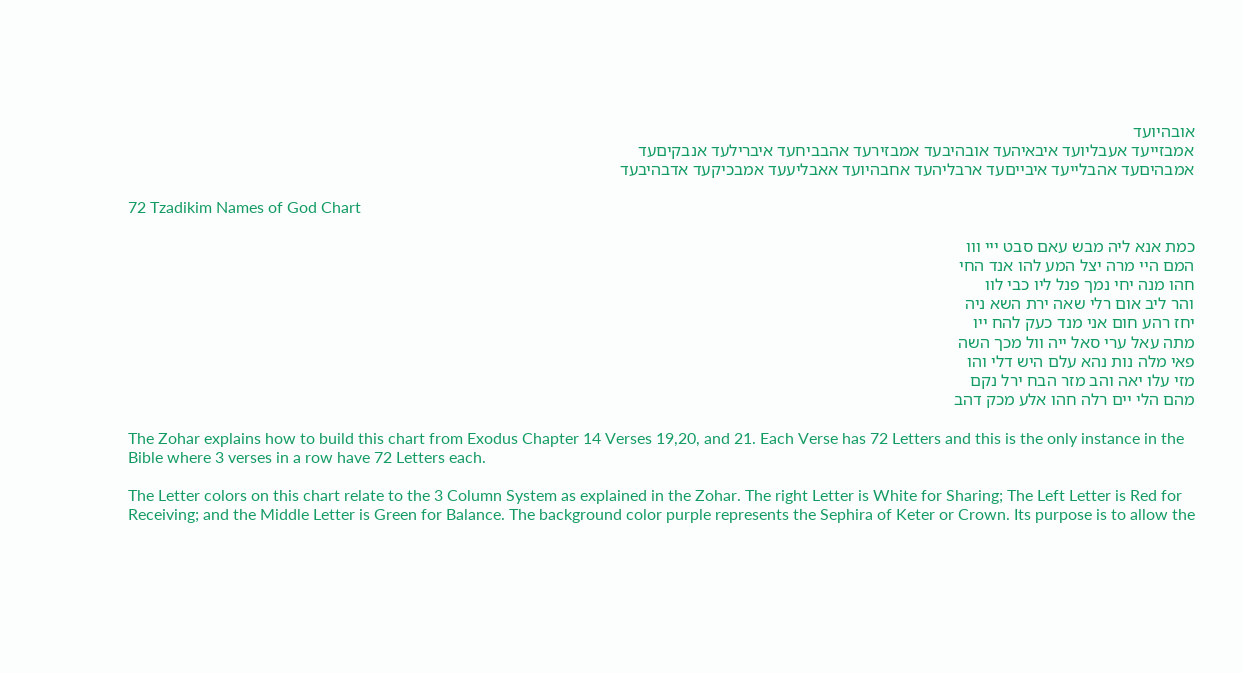אובהיועד
אמבזייעד אעבליועד איבאיהעד אובהיבעד אמבזירעד אהבביחעד איברילעד אנבקיםעד
אמבהיםעד אהבלייעד איבייםעד ארבליהעד אחבהיועד אאבליעעד אמבכיקעד אדבהיבעד

72 Tzadikim Names of God Chart

כמת אנא ליה מבש עאם סבט ייי ווו
המם היי מרה יצל המע להו אנד החי
חהו מנה יחי נמך פנל ליו כבי לוו
והר ליב אום רלי שאה ירת השא ניה
יחז רהע חום אני מנד כעק להח ייו
מתה עאל ערי סאל ייה וול מכך השה
פאי מלה נות נהא עלם היש דלי והו
מזי עלו יאה והב מזר הבח ירל נקם
מהם הלי יים רלה חהו אלע מכק דהב

The Zohar explains how to build this chart from Exodus Chapter 14 Verses 19,20, and 21. Each Verse has 72 Letters and this is the only instance in the Bible where 3 verses in a row have 72 Letters each.

The Letter colors on this chart relate to the 3 Column System as explained in the Zohar. The right Letter is White for Sharing; The Left Letter is Red for Receiving; and the Middle Letter is Green for Balance. The background color purple represents the Sephira of Keter or Crown. Its purpose is to allow the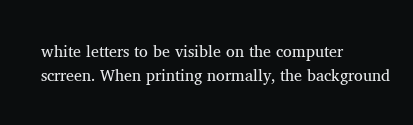white letters to be visible on the computer scrreen. When printing normally, the background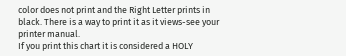color does not print and the Right Letter prints in black. There is a way to print it as it views-see your printer manual.
If you print this chart it is considered a HOLY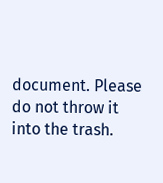document. Please do not throw it into the trash.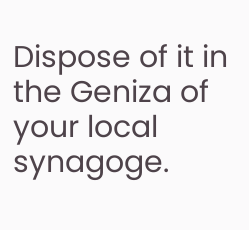Dispose of it in the Geniza of your local synagoge.